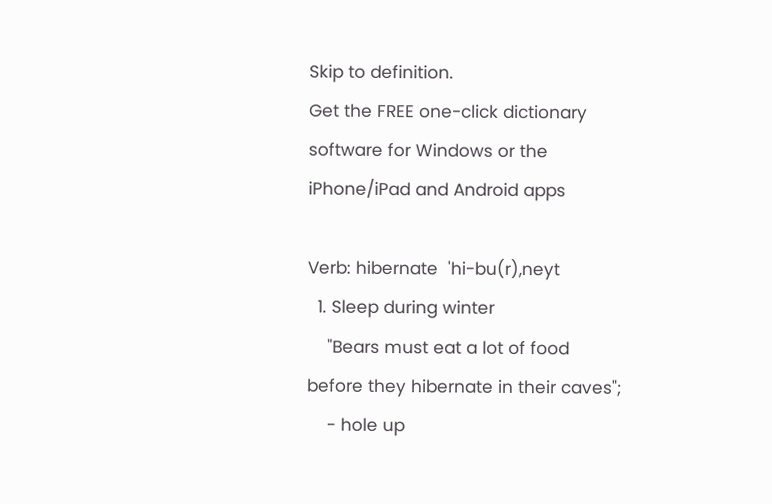Skip to definition.
Get the FREE one-click dictionary software for Windows or the iPhone/iPad and Android apps

Verb: hibernate  'hi-bu(r),neyt
  1. Sleep during winter
    "Bears must eat a lot of food before they hibernate in their caves";
    - hole up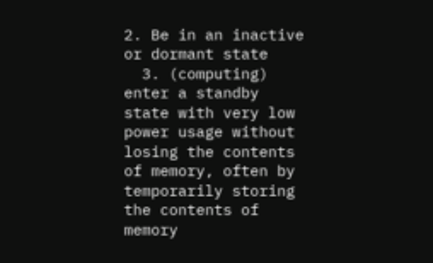2. Be in an inactive or dormant state
  3. (computing) enter a standby state with very low power usage without losing the contents of memory, often by temporarily storing the contents of memory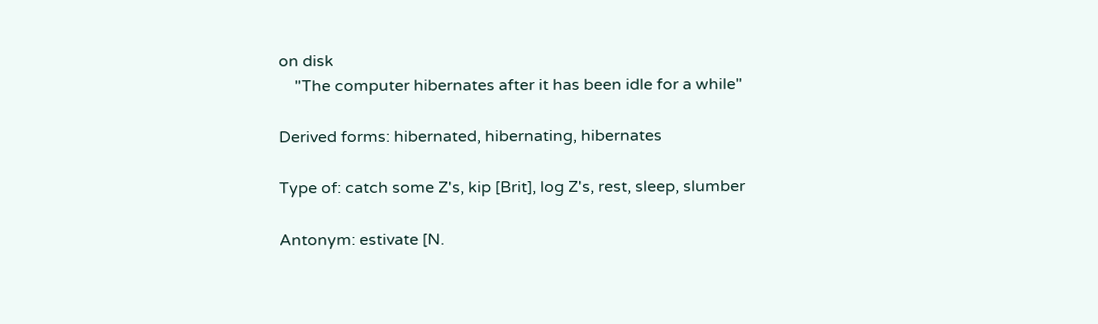on disk
    "The computer hibernates after it has been idle for a while"

Derived forms: hibernated, hibernating, hibernates

Type of: catch some Z's, kip [Brit], log Z's, rest, sleep, slumber

Antonym: estivate [N.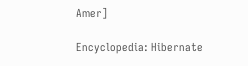Amer]

Encyclopedia: Hibernate